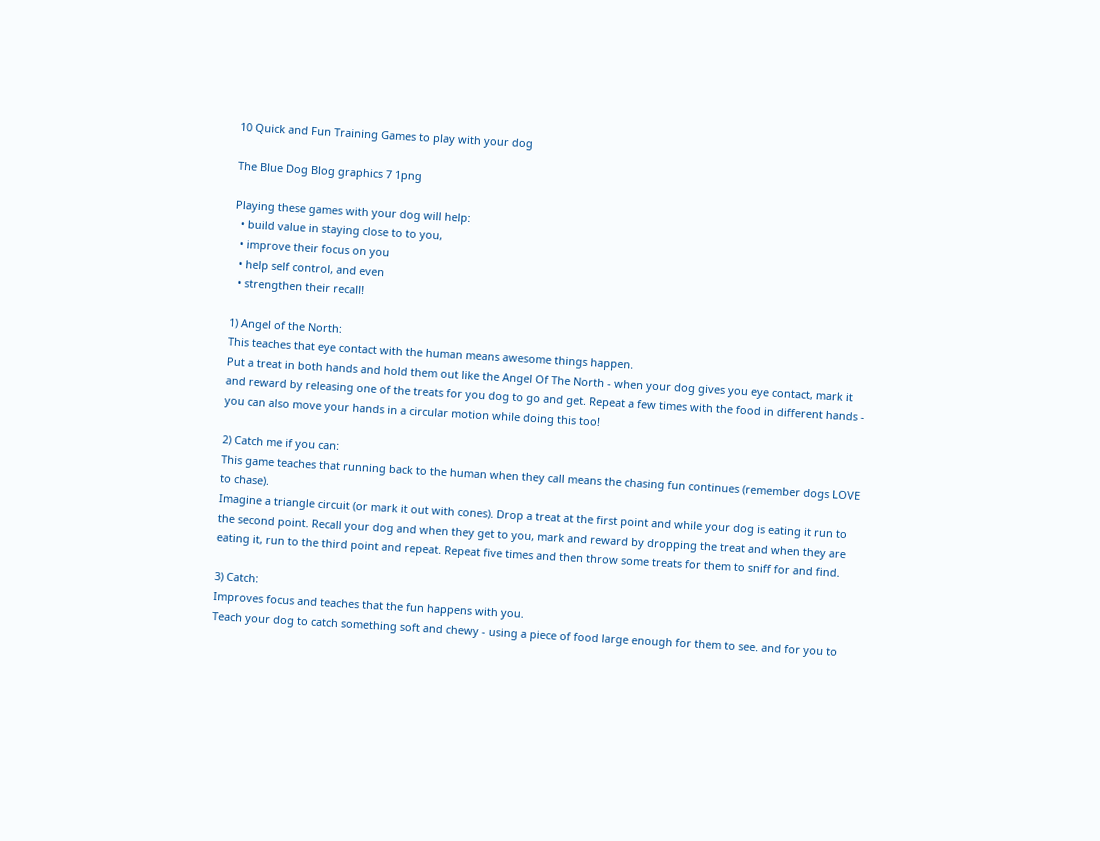10 Quick and Fun Training Games to play with your dog

The Blue Dog Blog graphics 7 1png

Playing these games with your dog will help:
  • build value in staying close to to you,
  • improve their focus on you
  • help self control, and even
  • strengthen their recall!

1) Angel of the North:
This teaches that eye contact with the human means awesome things happen.
Put a treat in both hands and hold them out like the Angel Of The North - when your dog gives you eye contact, mark it and reward by releasing one of the treats for you dog to go and get. Repeat a few times with the food in different hands - you can also move your hands in a circular motion while doing this too!

2) Catch me if you can:
This game teaches that running back to the human when they call means the chasing fun continues (remember dogs LOVE to chase).
Imagine a triangle circuit (or mark it out with cones). Drop a treat at the first point and while your dog is eating it run to the second point. Recall your dog and when they get to you, mark and reward by dropping the treat and when they are eating it, run to the third point and repeat. Repeat five times and then throw some treats for them to sniff for and find.

3) Catch:
Improves focus and teaches that the fun happens with you.
Teach your dog to catch something soft and chewy - using a piece of food large enough for them to see. and for you to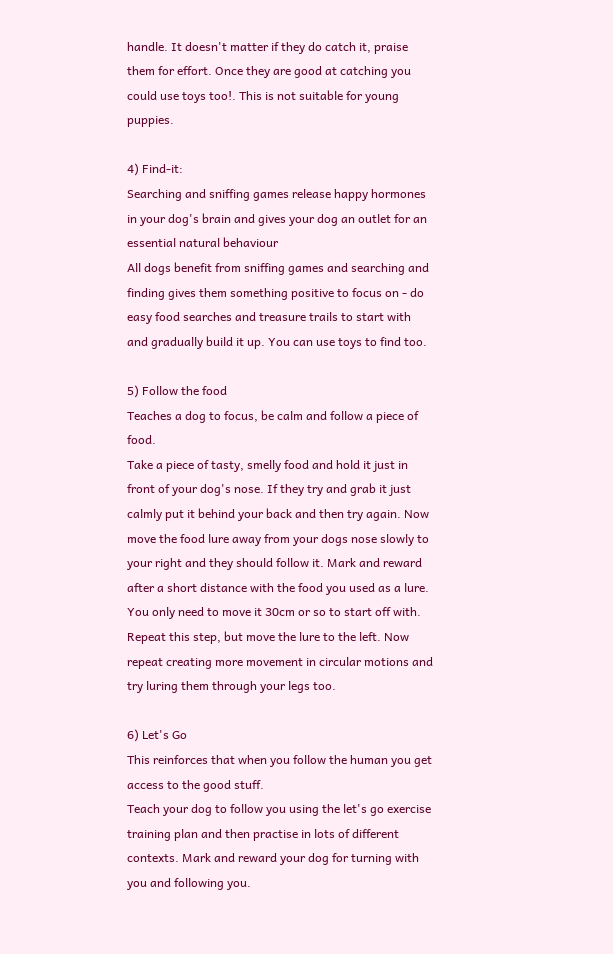handle. It doesn't matter if they do catch it, praise them for effort. Once they are good at catching you could use toys too!. This is not suitable for young puppies.

4) Find-it:
Searching and sniffing games release happy hormones in your dog's brain and gives your dog an outlet for an essential natural behaviour
All dogs benefit from sniffing games and searching and finding gives them something positive to focus on - do easy food searches and treasure trails to start with and gradually build it up. You can use toys to find too.

5) Follow the food
Teaches a dog to focus, be calm and follow a piece of food.
Take a piece of tasty, smelly food and hold it just in front of your dog's nose. If they try and grab it just calmly put it behind your back and then try again. Now move the food lure away from your dogs nose slowly to your right and they should follow it. Mark and reward after a short distance with the food you used as a lure. You only need to move it 30cm or so to start off with. Repeat this step, but move the lure to the left. Now repeat creating more movement in circular motions and try luring them through your legs too.

6) Let's Go
This reinforces that when you follow the human you get access to the good stuff.
Teach your dog to follow you using the let's go exercise training plan and then practise in lots of different contexts. Mark and reward your dog for turning with you and following you.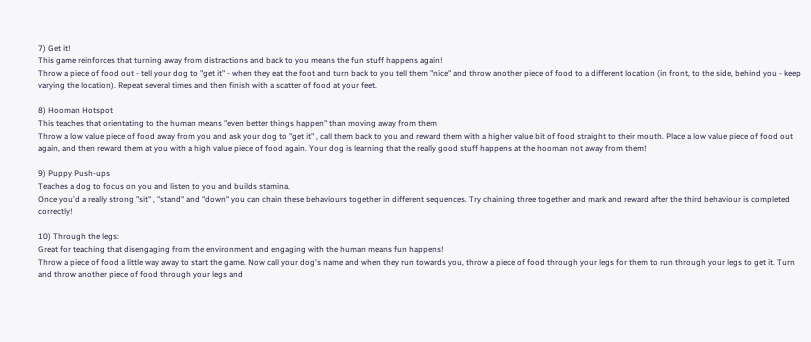7) Get it!
This game reinforces that turning away from distractions and back to you means the fun stuff happens again!
Throw a piece of food out - tell your dog to "get it" - when they eat the foot and turn back to you tell them "nice" and throw another piece of food to a different location (in front, to the side, behind you - keep varying the location). Repeat several times and then finish with a scatter of food at your feet.

8) Hooman Hotspot
This teaches that orientating to the human means "even better things happen" than moving away from them
Throw a low value piece of food away from you and ask your dog to "get it" , call them back to you and reward them with a higher value bit of food straight to their mouth. Place a low value piece of food out again, and then reward them at you with a high value piece of food again. Your dog is learning that the really good stuff happens at the hooman not away from them!

9) Puppy Push-ups
Teaches a dog to focus on you and listen to you and builds stamina.
Once you'd a really strong "sit" , "stand" and "down" you can chain these behaviours together in different sequences. Try chaining three together and mark and reward after the third behaviour is completed correctly!

10) Through the legs:
Great for teaching that disengaging from the environment and engaging with the human means fun happens!
Throw a piece of food a little way away to start the game. Now call your dog's name and when they run towards you, throw a piece of food through your legs for them to run through your legs to get it. Turn and throw another piece of food through your legs and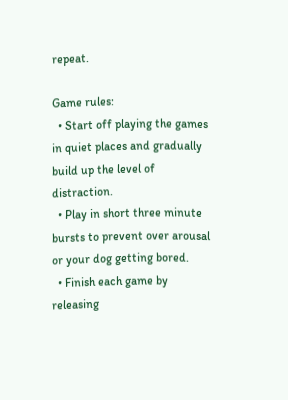repeat.

Game rules:
  • Start off playing the games in quiet places and gradually build up the level of distraction.
  • Play in short three minute bursts to prevent over arousal or your dog getting bored.
  • Finish each game by releasing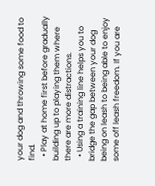your dog and throwing some food to find.
  • Play at home first before gradually building up to playing them where there are more distractions.
  • Using a training line helps you to bridge the gap between your dog being on leash to being able to enjoy some off leash freedom. If you are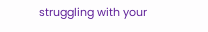struggling with your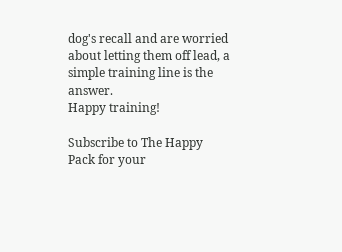dog's recall and are worried about letting them off lead, a simple training line is the answer.
Happy training!

Subscribe to The Happy Pack for your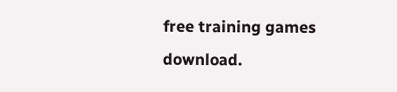free training games download.